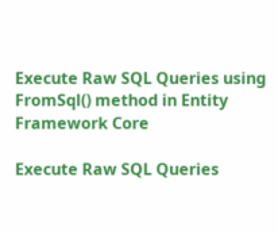Execute Raw SQL Queries using FromSql() method in Entity Framework Core

Execute Raw SQL Queries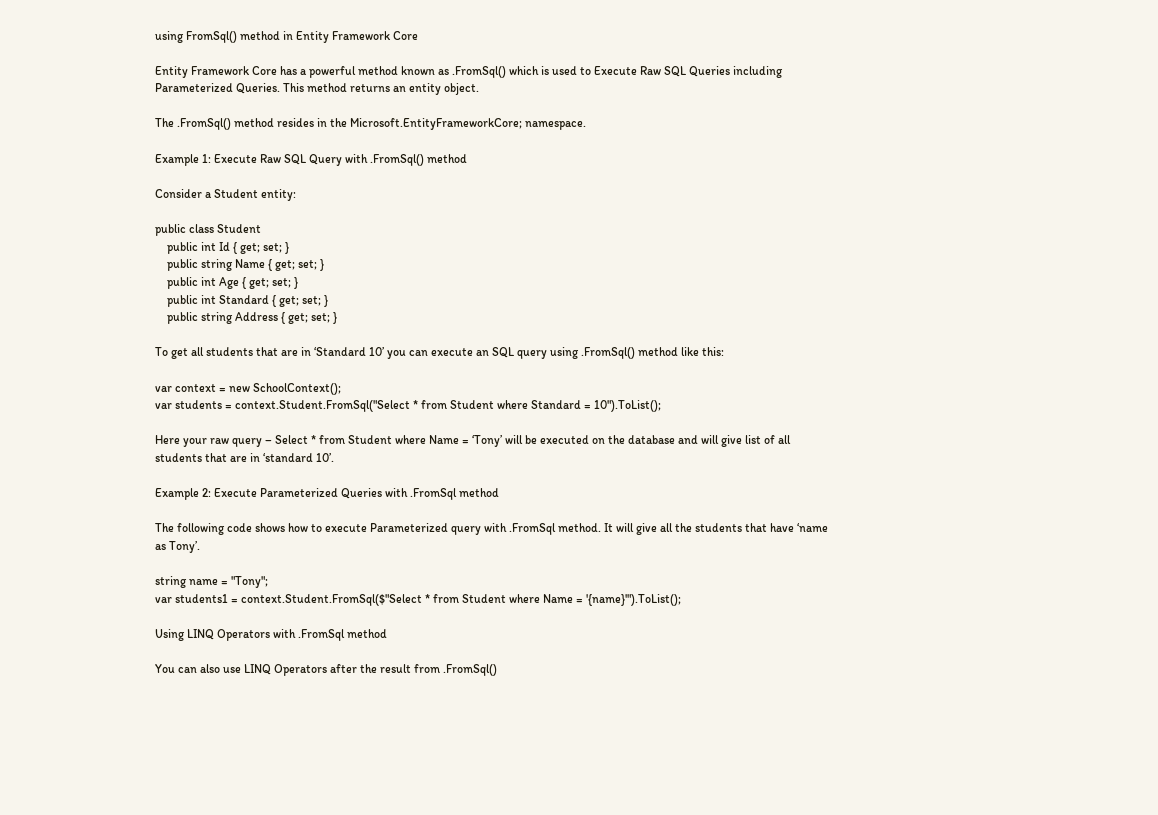using FromSql() method in Entity Framework Core

Entity Framework Core has a powerful method known as .FromSql() which is used to Execute Raw SQL Queries including Parameterized Queries. This method returns an entity object.

The .FromSql() method resides in the Microsoft.EntityFrameworkCore; namespace.

Example 1: Execute Raw SQL Query with .FromSql() method

Consider a Student entity:

public class Student
    public int Id { get; set; }
    public string Name { get; set; }
    public int Age { get; set; }
    public int Standard { get; set; }
    public string Address { get; set; }

To get all students that are in ‘Standard 10’ you can execute an SQL query using .FromSql() method like this:

var context = new SchoolContext();
var students = context.Student.FromSql("Select * from Student where Standard = 10").ToList();

Here your raw query – Select * from Student where Name = ‘Tony’ will be executed on the database and will give list of all students that are in ‘standard 10’.

Example 2: Execute Parameterized Queries with .FromSql method

The following code shows how to execute Parameterized query with .FromSql method. It will give all the students that have ‘name as Tony’.

string name = "Tony";
var students1 = context.Student.FromSql($"Select * from Student where Name = '{name}'").ToList();

Using LINQ Operators with .FromSql method

You can also use LINQ Operators after the result from .FromSql()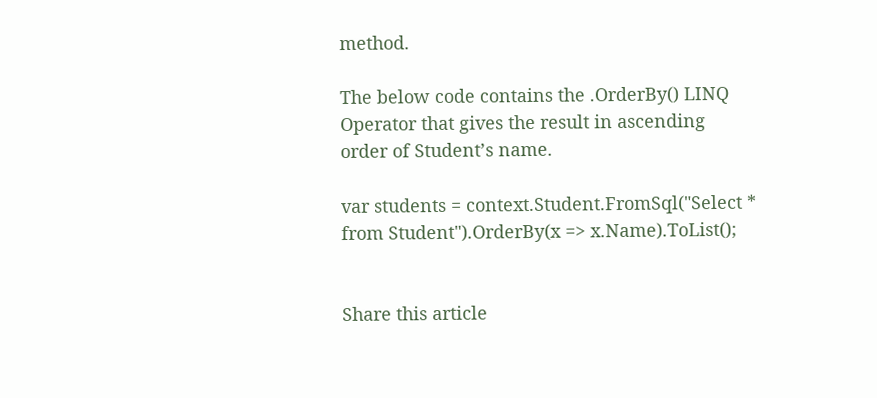method.

The below code contains the .OrderBy() LINQ Operator that gives the result in ascending order of Student’s name.

var students = context.Student.FromSql("Select * from Student").OrderBy(x => x.Name).ToList();


Share this article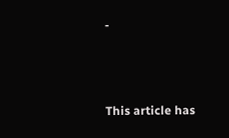-



This article has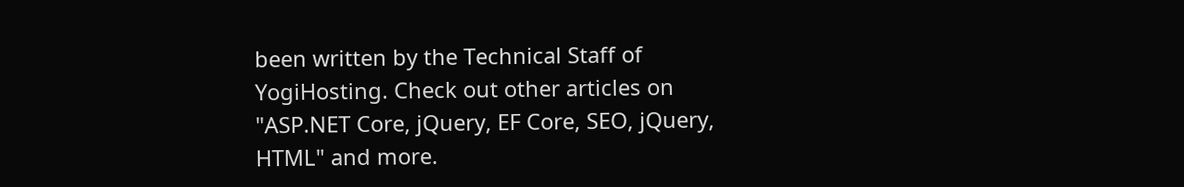been written by the Technical Staff of YogiHosting. Check out other articles on "ASP.NET Core, jQuery, EF Core, SEO, jQuery, HTML" and more.